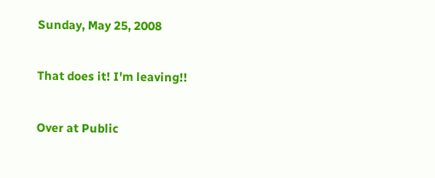Sunday, May 25, 2008

That does it! I'm leaving!!

Over at Public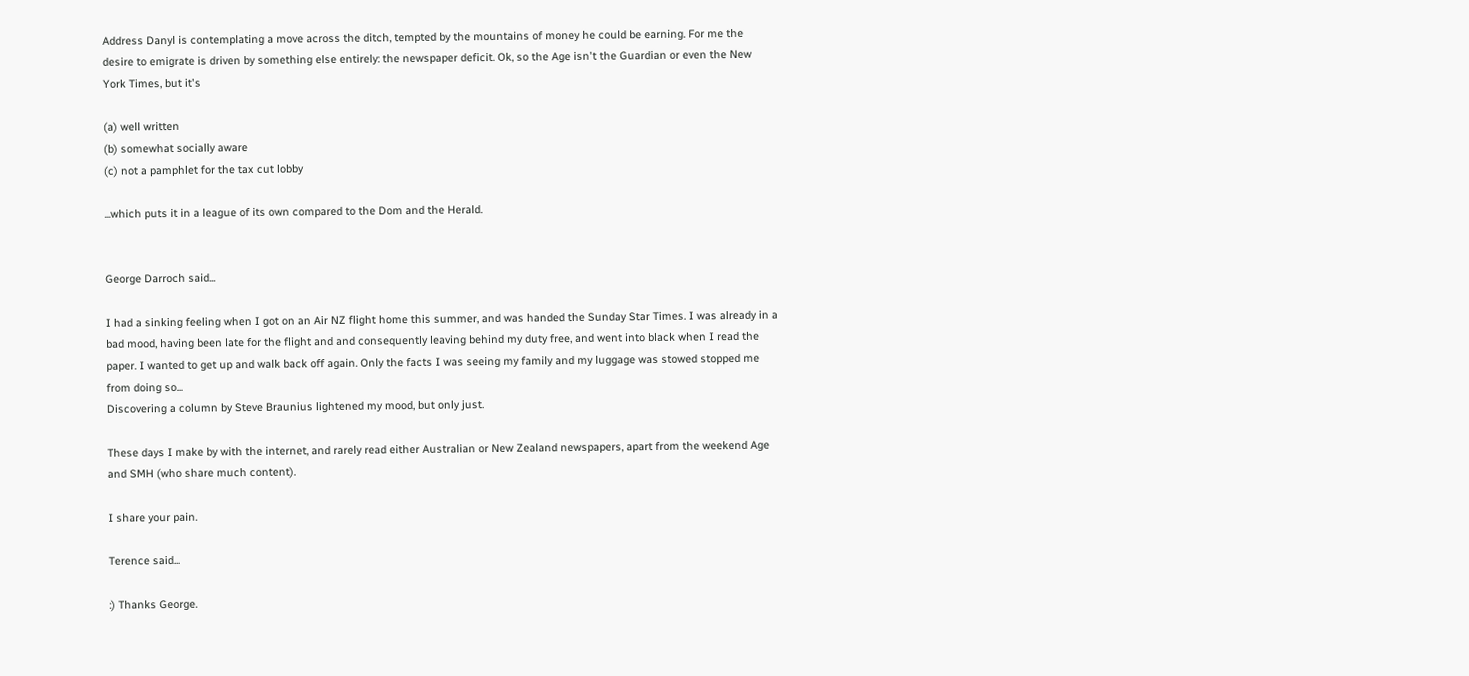Address Danyl is contemplating a move across the ditch, tempted by the mountains of money he could be earning. For me the desire to emigrate is driven by something else entirely: the newspaper deficit. Ok, so the Age isn't the Guardian or even the New York Times, but it's

(a) well written
(b) somewhat socially aware
(c) not a pamphlet for the tax cut lobby

...which puts it in a league of its own compared to the Dom and the Herald.


George Darroch said...

I had a sinking feeling when I got on an Air NZ flight home this summer, and was handed the Sunday Star Times. I was already in a bad mood, having been late for the flight and and consequently leaving behind my duty free, and went into black when I read the paper. I wanted to get up and walk back off again. Only the facts I was seeing my family and my luggage was stowed stopped me from doing so...
Discovering a column by Steve Braunius lightened my mood, but only just.

These days I make by with the internet, and rarely read either Australian or New Zealand newspapers, apart from the weekend Age and SMH (who share much content).

I share your pain.

Terence said...

:) Thanks George.